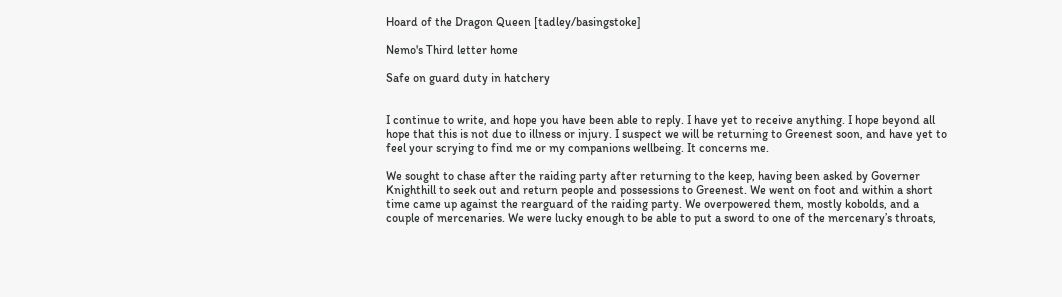Hoard of the Dragon Queen [tadley/basingstoke]

Nemo's Third letter home

Safe on guard duty in hatchery


I continue to write, and hope you have been able to reply. I have yet to receive anything. I hope beyond all hope that this is not due to illness or injury. I suspect we will be returning to Greenest soon, and have yet to feel your scrying to find me or my companions wellbeing. It concerns me.

We sought to chase after the raiding party after returning to the keep, having been asked by Governer Knighthill to seek out and return people and possessions to Greenest. We went on foot and within a short time came up against the rearguard of the raiding party. We overpowered them, mostly kobolds, and a couple of mercenaries. We were lucky enough to be able to put a sword to one of the mercenary’s throats,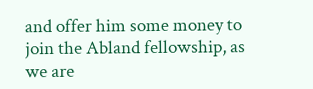and offer him some money to join the Abland fellowship, as we are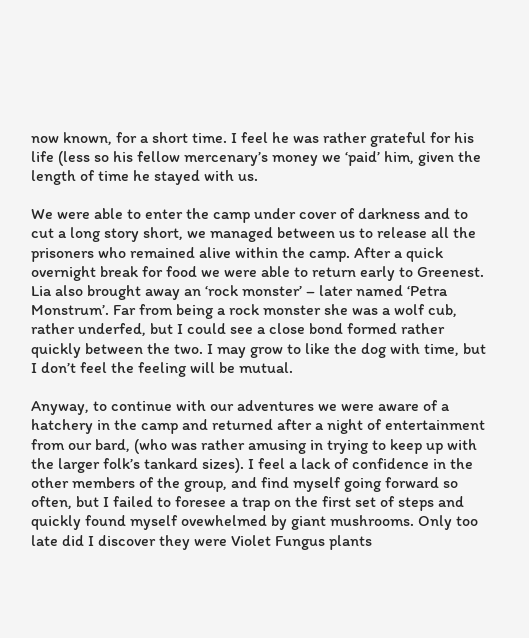now known, for a short time. I feel he was rather grateful for his life (less so his fellow mercenary’s money we ‘paid’ him, given the length of time he stayed with us.

We were able to enter the camp under cover of darkness and to cut a long story short, we managed between us to release all the prisoners who remained alive within the camp. After a quick overnight break for food we were able to return early to Greenest. Lia also brought away an ‘rock monster’ – later named ‘Petra Monstrum’. Far from being a rock monster she was a wolf cub, rather underfed, but I could see a close bond formed rather quickly between the two. I may grow to like the dog with time, but I don’t feel the feeling will be mutual.

Anyway, to continue with our adventures we were aware of a hatchery in the camp and returned after a night of entertainment from our bard, (who was rather amusing in trying to keep up with the larger folk’s tankard sizes). I feel a lack of confidence in the other members of the group, and find myself going forward so often, but I failed to foresee a trap on the first set of steps and quickly found myself ovewhelmed by giant mushrooms. Only too late did I discover they were Violet Fungus plants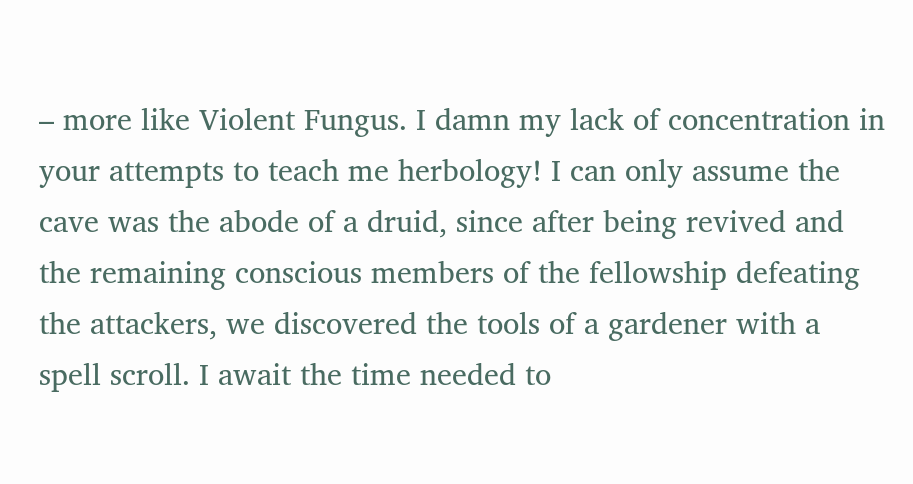– more like Violent Fungus. I damn my lack of concentration in your attempts to teach me herbology! I can only assume the cave was the abode of a druid, since after being revived and the remaining conscious members of the fellowship defeating the attackers, we discovered the tools of a gardener with a spell scroll. I await the time needed to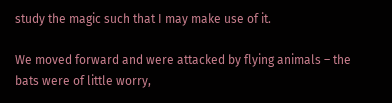study the magic such that I may make use of it.

We moved forward and were attacked by flying animals – the bats were of little worry,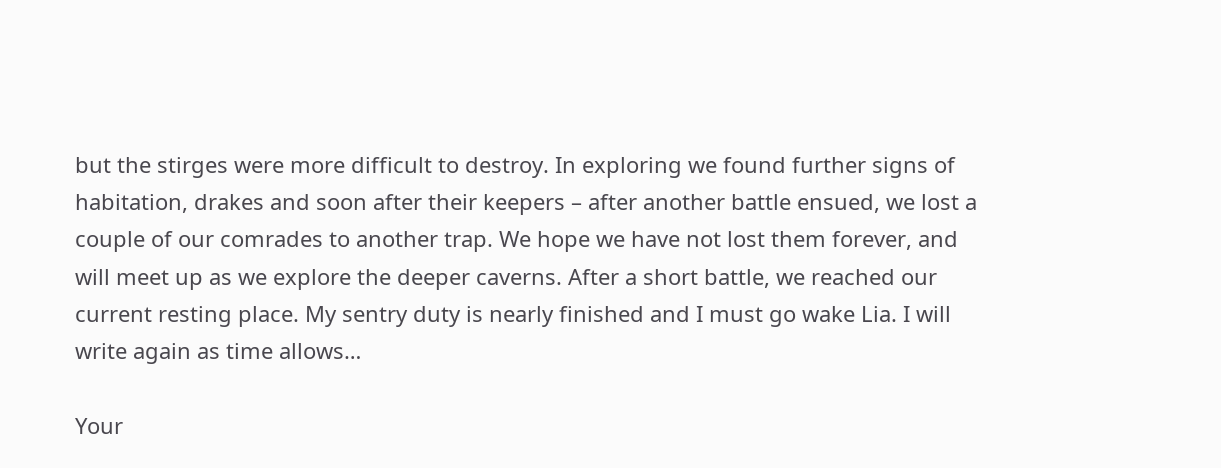but the stirges were more difficult to destroy. In exploring we found further signs of habitation, drakes and soon after their keepers – after another battle ensued, we lost a couple of our comrades to another trap. We hope we have not lost them forever, and will meet up as we explore the deeper caverns. After a short battle, we reached our current resting place. My sentry duty is nearly finished and I must go wake Lia. I will write again as time allows…

Your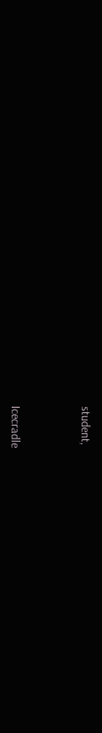student,



Icecradle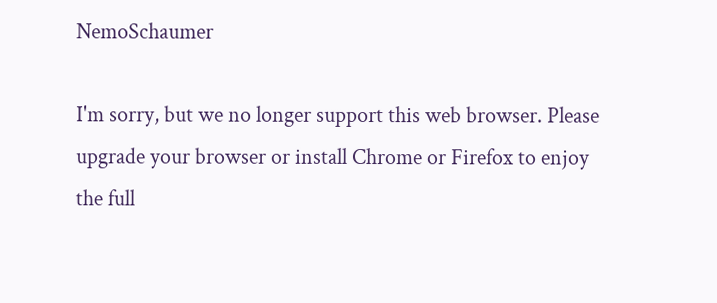NemoSchaumer

I'm sorry, but we no longer support this web browser. Please upgrade your browser or install Chrome or Firefox to enjoy the full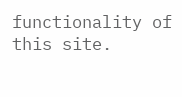functionality of this site.